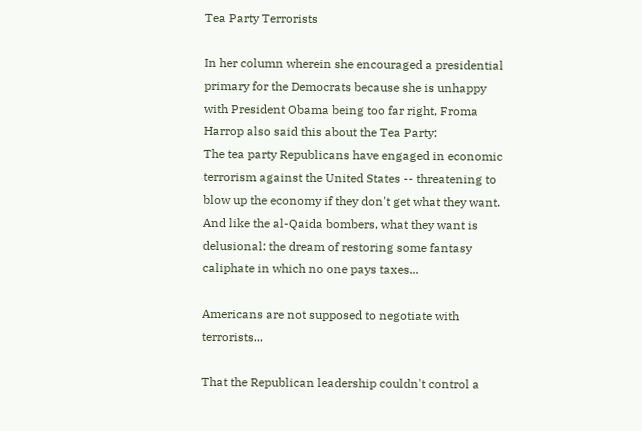Tea Party Terrorists

In her column wherein she encouraged a presidential primary for the Democrats because she is unhappy with President Obama being too far right, Froma Harrop also said this about the Tea Party:
The tea party Republicans have engaged in economic terrorism against the United States -- threatening to blow up the economy if they don't get what they want. And like the al-Qaida bombers, what they want is delusional: the dream of restoring some fantasy caliphate in which no one pays taxes...

Americans are not supposed to negotiate with terrorists...

That the Republican leadership couldn't control a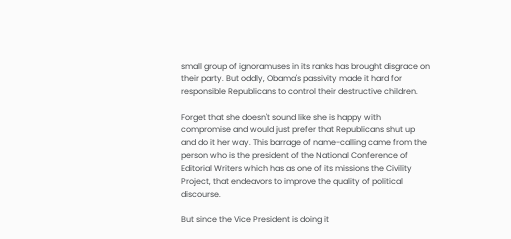small group of ignoramuses in its ranks has brought disgrace on their party. But oddly, Obama's passivity made it hard for responsible Republicans to control their destructive children.

Forget that she doesn't sound like she is happy with compromise and would just prefer that Republicans shut up and do it her way. This barrage of name-calling came from the person who is the president of the National Conference of Editorial Writers which has as one of its missions the Civility Project, that endeavors to improve the quality of political discourse.

But since the Vice President is doing it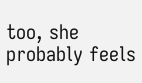too, she probably feels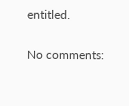entitled.

No comments: